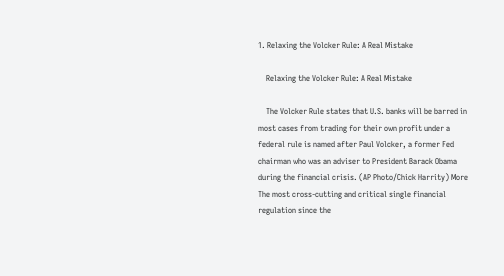1. Relaxing the Volcker Rule: A Real Mistake

    Relaxing the Volcker Rule: A Real Mistake

    The Volcker Rule states that U.S. banks will be barred in most cases from trading for their own profit under a federal rule is named after Paul Volcker, a former Fed chairman who was an adviser to President Barack Obama during the financial crisis. (AP Photo/Chick Harrity) More The most cross-cutting and critical single financial regulation since the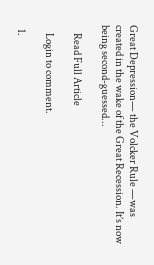Great Depression— the Volcker Rule —was created in the wake of the Great Recession. It’s now being second-guessed...

    Read Full Article

    Login to comment.

  1.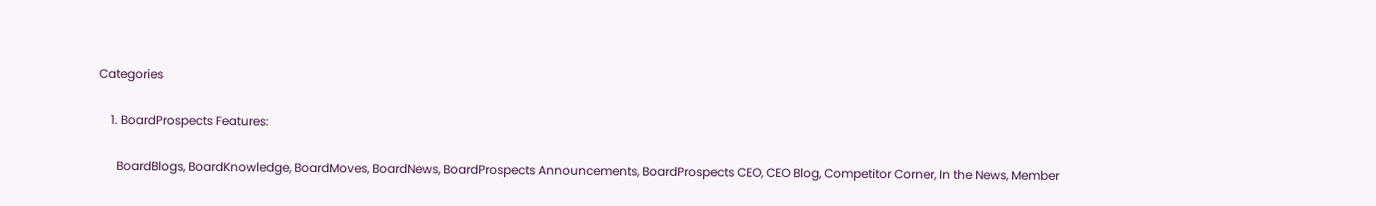Categories

    1. BoardProspects Features:

      BoardBlogs, BoardKnowledge, BoardMoves, BoardNews, BoardProspects Announcements, BoardProspects CEO, CEO Blog, Competitor Corner, In the News, Member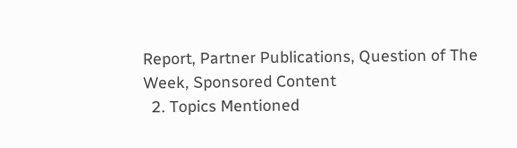Report, Partner Publications, Question of The Week, Sponsored Content
  2. Topics Mentioned